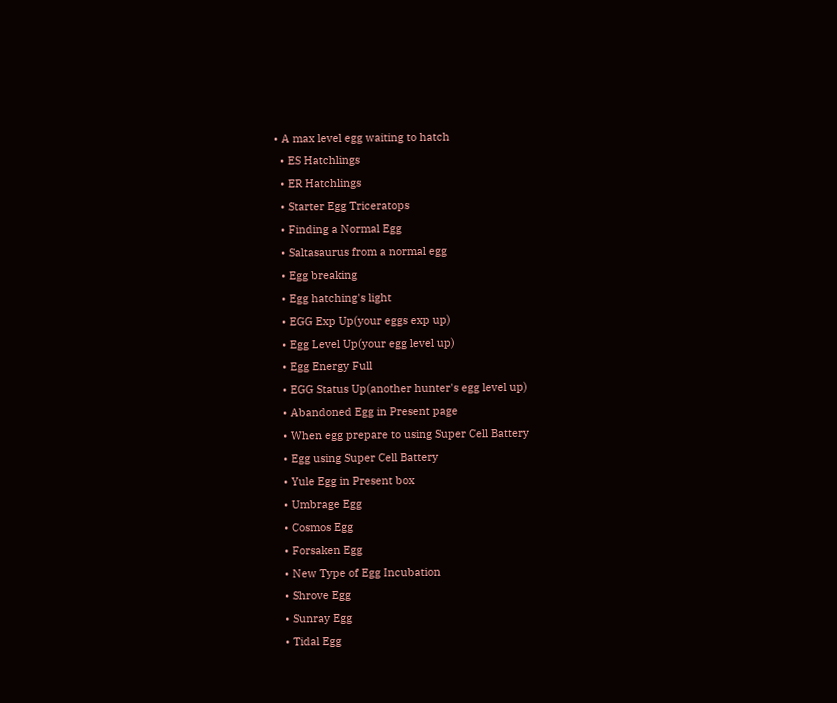• A max level egg waiting to hatch
  • ES Hatchlings
  • ER Hatchlings
  • Starter Egg Triceratops
  • Finding a Normal Egg
  • Saltasaurus from a normal egg
  • Egg breaking
  • Egg hatching's light
  • EGG Exp Up(your eggs exp up)
  • Egg Level Up(your egg level up)
  • Egg Energy Full
  • EGG Status Up(another hunter's egg level up)
  • Abandoned Egg in Present page
  • When egg prepare to using Super Cell Battery
  • Egg using Super Cell Battery
  • Yule Egg in Present box
  • Umbrage Egg
  • Cosmos Egg
  • Forsaken Egg
  • New Type of Egg Incubation
  • Shrove Egg
  • Sunray Egg
  • Tidal Egg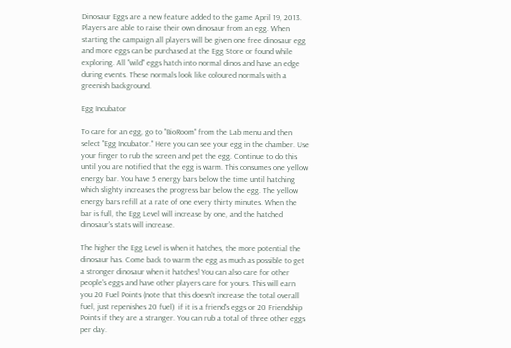Dinosaur Eggs are a new feature added to the game April 19, 2013. Players are able to raise their own dinosaur from an egg. When starting the campaign all players will be given one free dinosaur egg and more eggs can be purchased at the Egg Store or found while exploring. All "wild" eggs hatch into normal dinos and have an edge during events. These normals look like coloured normals with a greenish background.

Egg Incubator

To care for an egg, go to "BioRoom" from the Lab menu and then select "Egg Incubator." Here you can see your egg in the chamber. Use your finger to rub the screen and pet the egg. Continue to do this until you are notified that the egg is warm. This consumes one yellow energy bar. You have 5 energy bars below the time until hatching which slighty increases the progress bar below the egg. The yellow energy bars refill at a rate of one every thirty minutes. When the bar is full, the Egg Level will increase by one, and the hatched dinosaur's stats will increase.

The higher the Egg Level is when it hatches, the more potential the dinosaur has. Come back to warm the egg as much as possible to get a stronger dinosaur when it hatches! You can also care for other people's eggs and have other players care for yours. This will earn you 20 Fuel Points (note that this doesn't increase the total overall fuel, just repenishes 20 fuel)  if it is a friend's eggs or 20 Friendship Points if they are a stranger. You can rub a total of three other eggs per day.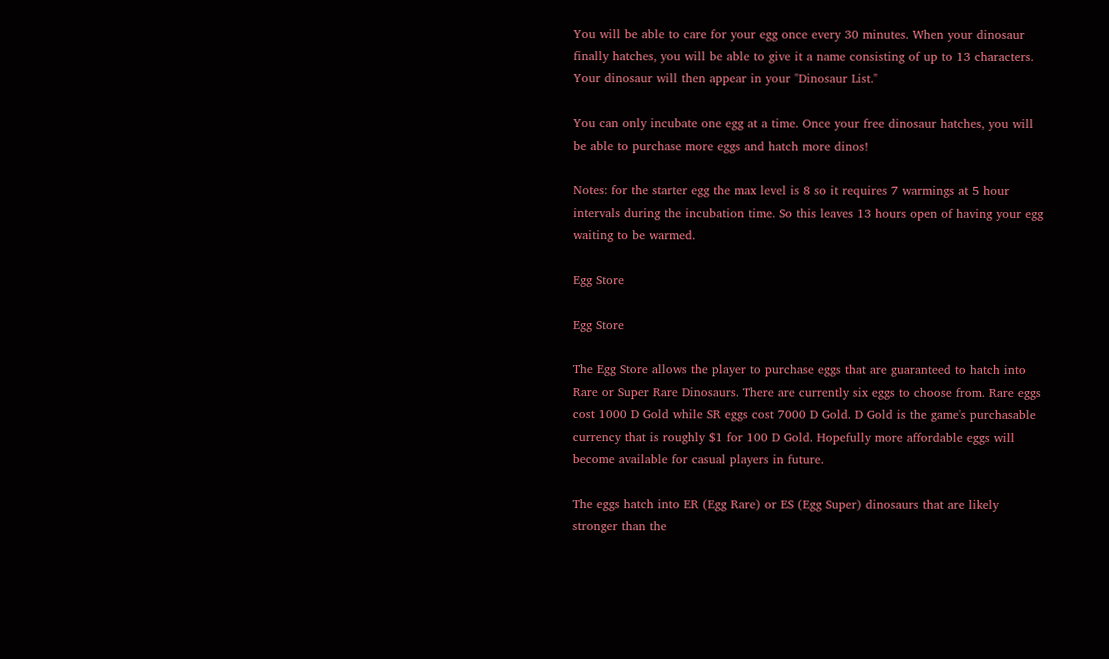You will be able to care for your egg once every 30 minutes. When your dinosaur finally hatches, you will be able to give it a name consisting of up to 13 characters.  Your dinosaur will then appear in your "Dinosaur List."

You can only incubate one egg at a time. Once your free dinosaur hatches, you will be able to purchase more eggs and hatch more dinos!

Notes: for the starter egg the max level is 8 so it requires 7 warmings at 5 hour intervals during the incubation time. So this leaves 13 hours open of having your egg waiting to be warmed.

Egg Store

Egg Store

The Egg Store allows the player to purchase eggs that are guaranteed to hatch into Rare or Super Rare Dinosaurs. There are currently six eggs to choose from. Rare eggs cost 1000 D Gold while SR eggs cost 7000 D Gold. D Gold is the game's purchasable currency that is roughly $1 for 100 D Gold. Hopefully more affordable eggs will become available for casual players in future.

The eggs hatch into ER (Egg Rare) or ES (Egg Super) dinosaurs that are likely stronger than the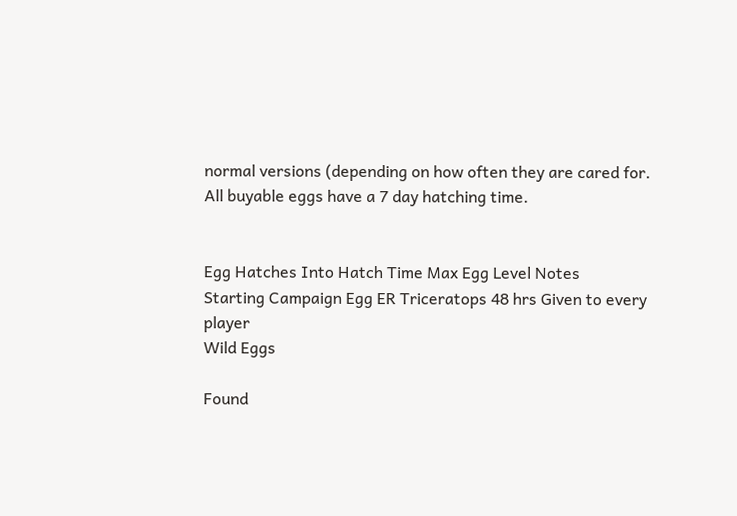normal versions (depending on how often they are cared for. All buyable eggs have a 7 day hatching time.


Egg Hatches Into Hatch Time Max Egg Level Notes
Starting Campaign Egg ER Triceratops 48 hrs Given to every player
Wild Eggs

Found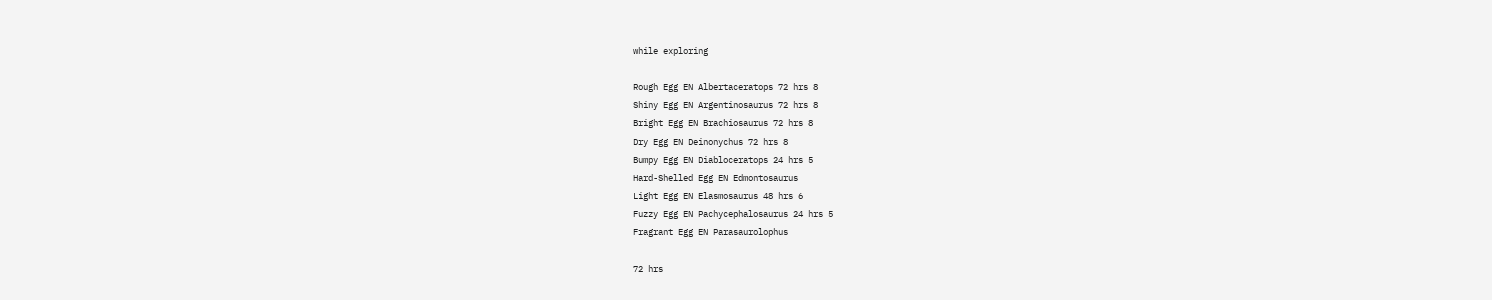while exploring

Rough Egg EN Albertaceratops 72 hrs 8
Shiny Egg EN Argentinosaurus 72 hrs 8
Bright Egg EN Brachiosaurus 72 hrs 8
Dry Egg EN Deinonychus 72 hrs 8
Bumpy Egg EN Diabloceratops 24 hrs 5
Hard-Shelled Egg EN Edmontosaurus
Light Egg EN Elasmosaurus 48 hrs 6
Fuzzy Egg EN Pachycephalosaurus 24 hrs 5
Fragrant Egg EN Parasaurolophus

72 hrs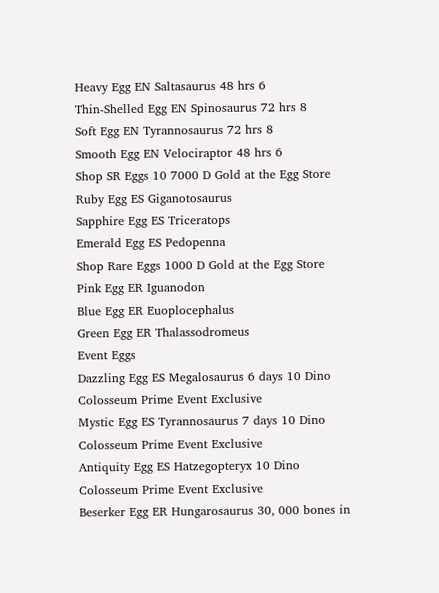Heavy Egg EN Saltasaurus 48 hrs 6
Thin-Shelled Egg EN Spinosaurus 72 hrs 8
Soft Egg EN Tyrannosaurus 72 hrs 8
Smooth Egg EN Velociraptor 48 hrs 6
Shop SR Eggs 10 7000 D Gold at the Egg Store
Ruby Egg ES Giganotosaurus
Sapphire Egg ES Triceratops
Emerald Egg ES Pedopenna
Shop Rare Eggs 1000 D Gold at the Egg Store
Pink Egg ER Iguanodon
Blue Egg ER Euoplocephalus
Green Egg ER Thalassodromeus
Event Eggs
Dazzling Egg ES Megalosaurus 6 days 10 Dino Colosseum Prime Event Exclusive
Mystic Egg ES Tyrannosaurus 7 days 10 Dino Colosseum Prime Event Exclusive
Antiquity Egg ES Hatzegopteryx 10 Dino Colosseum Prime Event Exclusive
Beserker Egg ER Hungarosaurus 30, 000 bones in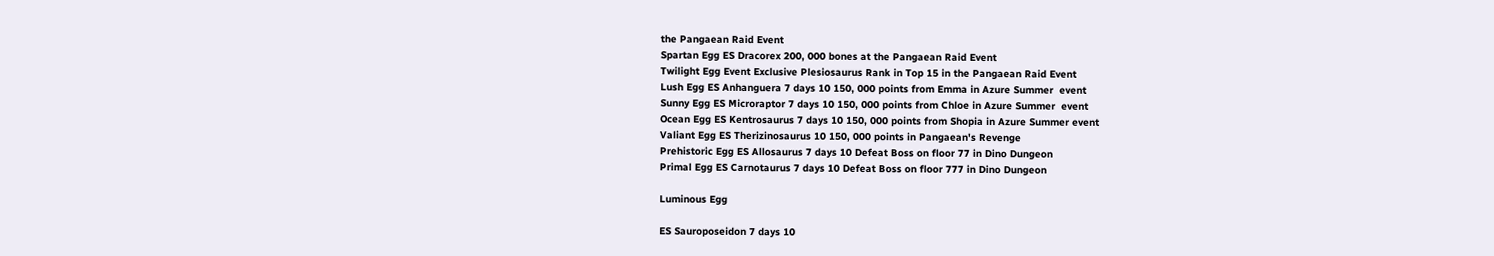the Pangaean Raid Event
Spartan Egg ES Dracorex 200, 000 bones at the Pangaean Raid Event
Twilight Egg Event Exclusive Plesiosaurus Rank in Top 15 in the Pangaean Raid Event
Lush Egg ES Anhanguera 7 days 10 150, 000 points from Emma in Azure Summer  event
Sunny Egg ES Microraptor 7 days 10 150, 000 points from Chloe in Azure Summer  event
Ocean Egg ES Kentrosaurus 7 days 10 150, 000 points from Shopia in Azure Summer event
Valiant Egg ES Therizinosaurus 10 150, 000 points in Pangaean's Revenge
Prehistoric Egg ES Allosaurus 7 days 10 Defeat Boss on floor 77 in Dino Dungeon
Primal Egg ES Carnotaurus 7 days 10 Defeat Boss on floor 777 in Dino Dungeon

Luminous Egg

ES Sauroposeidon 7 days 10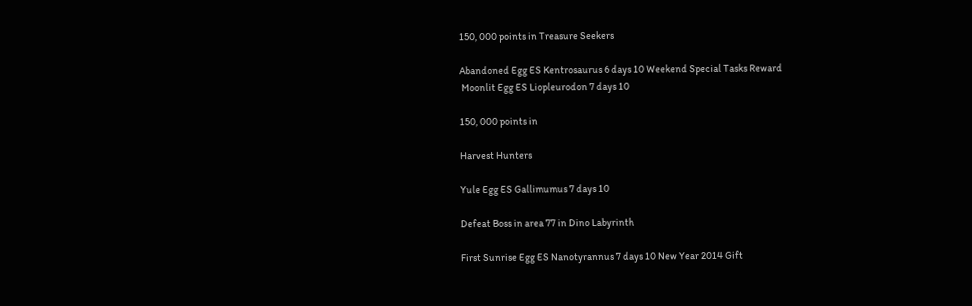150, 000 points in Treasure Seekers

Abandoned Egg ES Kentrosaurus 6 days 10 Weekend Special Tasks Reward
 Moonlit Egg ES Liopleurodon 7 days 10

150, 000 points in

Harvest Hunters

Yule Egg ES Gallimumus 7 days 10

Defeat Boss in area 77 in Dino Labyrinth

First Sunrise Egg ES Nanotyrannus 7 days 10 New Year 2014 Gift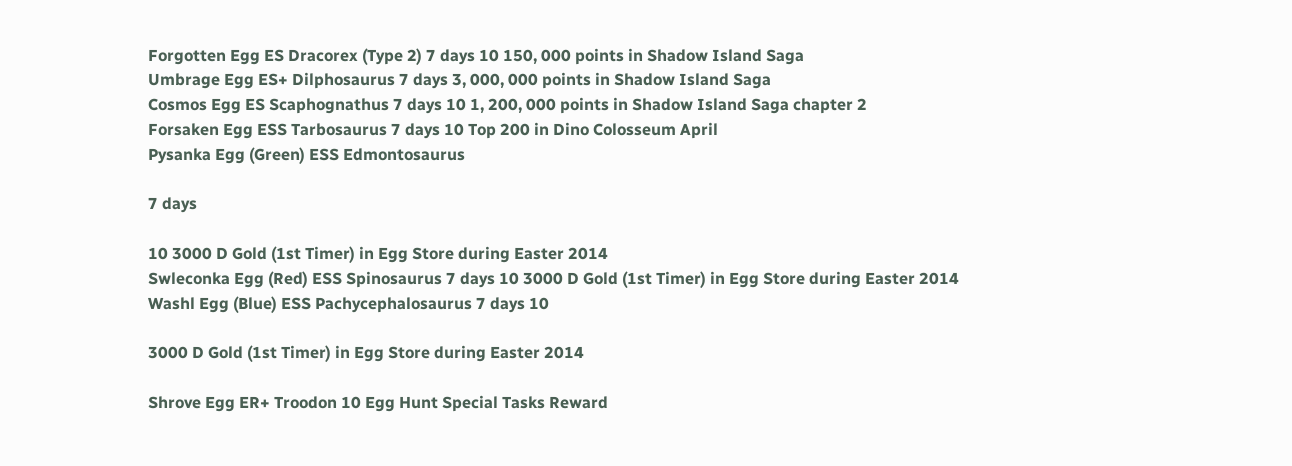Forgotten Egg ES Dracorex (Type 2) 7 days 10 150, 000 points in Shadow Island Saga
Umbrage Egg ES+ Dilphosaurus 7 days 3, 000, 000 points in Shadow Island Saga
Cosmos Egg ES Scaphognathus 7 days 10 1, 200, 000 points in Shadow Island Saga chapter 2
Forsaken Egg ESS Tarbosaurus 7 days 10 Top 200 in Dino Colosseum April
Pysanka Egg (Green) ESS Edmontosaurus

7 days

10 3000 D Gold (1st Timer) in Egg Store during Easter 2014
Swleconka Egg (Red) ESS Spinosaurus 7 days 10 3000 D Gold (1st Timer) in Egg Store during Easter 2014
Washl Egg (Blue) ESS Pachycephalosaurus 7 days 10

3000 D Gold (1st Timer) in Egg Store during Easter 2014

Shrove Egg ER+ Troodon 10 Egg Hunt Special Tasks Reward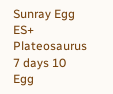Sunray Egg ES+ Plateosaurus 7 days 10 Egg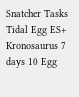Snatcher Tasks
Tidal Egg ES+ Kronosaurus 7 days 10 Egg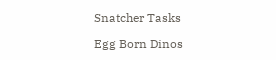Snatcher Tasks

Egg Born Dinos